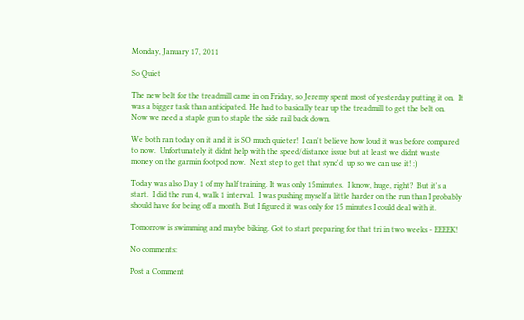Monday, January 17, 2011

So Quiet

The new belt for the treadmill came in on Friday, so Jeremy spent most of yesterday putting it on.  It was a bigger task than anticipated. He had to basically tear up the treadmill to get the belt on.  Now we need a staple gun to staple the side rail back down.

We both ran today on it and it is SO much quieter!  I can't believe how loud it was before compared to now.  Unfortunately it didnt help with the speed/distance issue but at least we didnt waste money on the garmin footpod now.  Next step to get that sync'd  up so we can use it! :)

Today was also Day 1 of my half training. It was only 15minutes.  I know, huge, right?  But it's a start.  I did the run 4, walk 1 interval.  I was pushing myself a little harder on the run than I probably should have for being off a month. But I figured it was only for 15 minutes I could deal with it.

Tomorrow is swimming and maybe biking. Got to start preparing for that tri in two weeks - EEEEK!

No comments:

Post a Comment